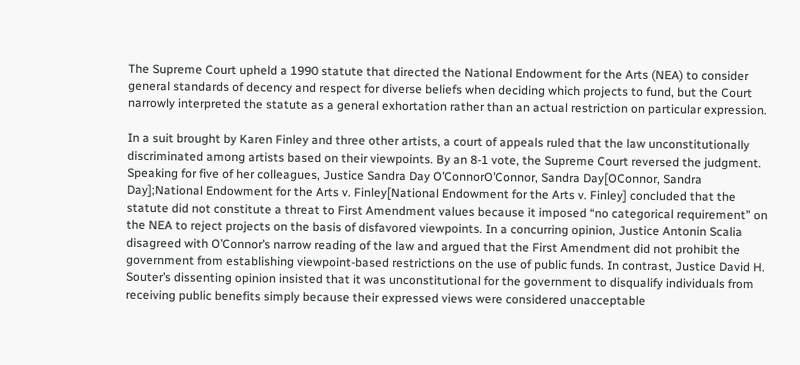The Supreme Court upheld a 1990 statute that directed the National Endowment for the Arts (NEA) to consider general standards of decency and respect for diverse beliefs when deciding which projects to fund, but the Court narrowly interpreted the statute as a general exhortation rather than an actual restriction on particular expression.

In a suit brought by Karen Finley and three other artists, a court of appeals ruled that the law unconstitutionally discriminated among artists based on their viewpoints. By an 8-1 vote, the Supreme Court reversed the judgment. Speaking for five of her colleagues, Justice Sandra Day O’ConnorO’Connor, Sandra Day[OConnor, Sandra Day];National Endowment for the Arts v. Finley[National Endowment for the Arts v. Finley] concluded that the statute did not constitute a threat to First Amendment values because it imposed “no categorical requirement” on the NEA to reject projects on the basis of disfavored viewpoints. In a concurring opinion, Justice Antonin Scalia disagreed with O’Connor’s narrow reading of the law and argued that the First Amendment did not prohibit the government from establishing viewpoint-based restrictions on the use of public funds. In contrast, Justice David H. Souter’s dissenting opinion insisted that it was unconstitutional for the government to disqualify individuals from receiving public benefits simply because their expressed views were considered unacceptable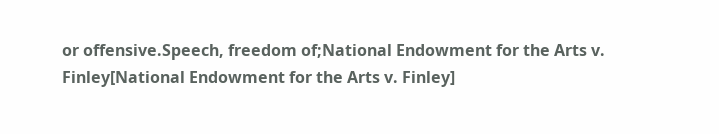or offensive.Speech, freedom of;National Endowment for the Arts v. Finley[National Endowment for the Arts v. Finley]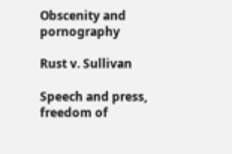Obscenity and pornography

Rust v. Sullivan

Speech and press, freedom of